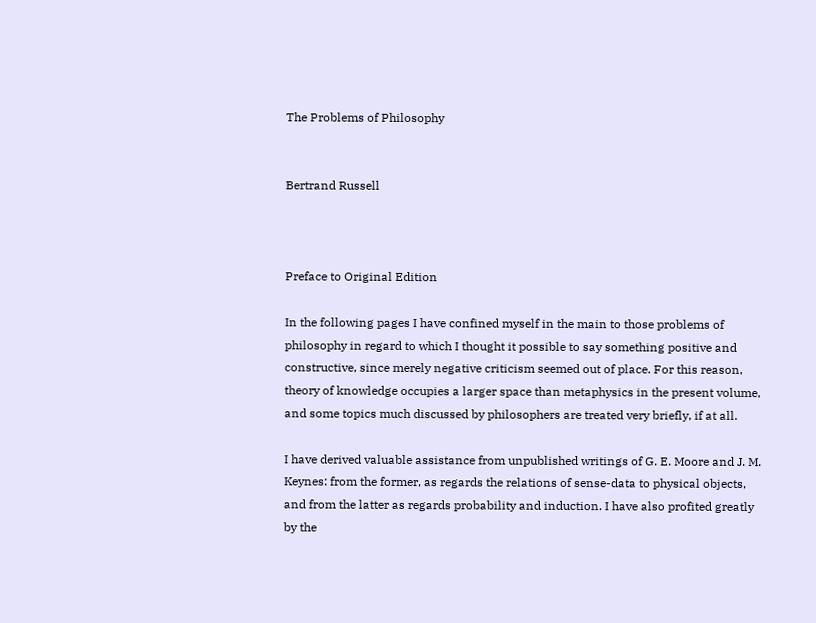The Problems of Philosophy


Bertrand Russell



Preface to Original Edition

In the following pages I have confined myself in the main to those problems of philosophy in regard to which I thought it possible to say something positive and constructive, since merely negative criticism seemed out of place. For this reason, theory of knowledge occupies a larger space than metaphysics in the present volume, and some topics much discussed by philosophers are treated very briefly, if at all.

I have derived valuable assistance from unpublished writings of G. E. Moore and J. M. Keynes: from the former, as regards the relations of sense-data to physical objects, and from the latter as regards probability and induction. I have also profited greatly by the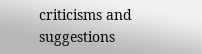criticisms and suggestions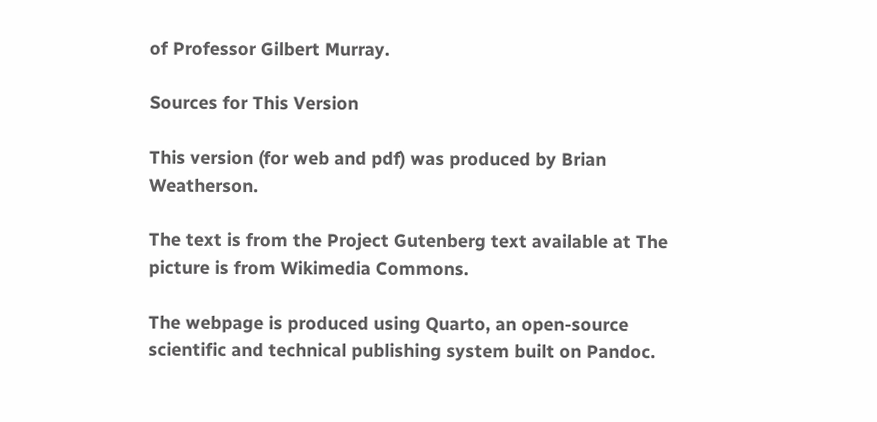of Professor Gilbert Murray.

Sources for This Version

This version (for web and pdf) was produced by Brian Weatherson.

The text is from the Project Gutenberg text available at The picture is from Wikimedia Commons.

The webpage is produced using Quarto, an open-source scientific and technical publishing system built on Pandoc.